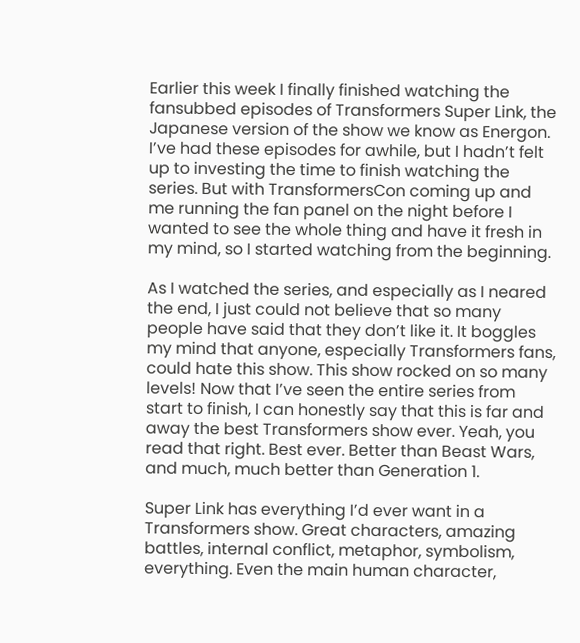Earlier this week I finally finished watching the fansubbed episodes of Transformers Super Link, the Japanese version of the show we know as Energon. I’ve had these episodes for awhile, but I hadn’t felt up to investing the time to finish watching the series. But with TransformersCon coming up and me running the fan panel on the night before I wanted to see the whole thing and have it fresh in my mind, so I started watching from the beginning.

As I watched the series, and especially as I neared the end, I just could not believe that so many people have said that they don’t like it. It boggles my mind that anyone, especially Transformers fans, could hate this show. This show rocked on so many levels! Now that I’ve seen the entire series from start to finish, I can honestly say that this is far and away the best Transformers show ever. Yeah, you read that right. Best ever. Better than Beast Wars, and much, much better than Generation 1.

Super Link has everything I’d ever want in a Transformers show. Great characters, amazing battles, internal conflict, metaphor, symbolism, everything. Even the main human character,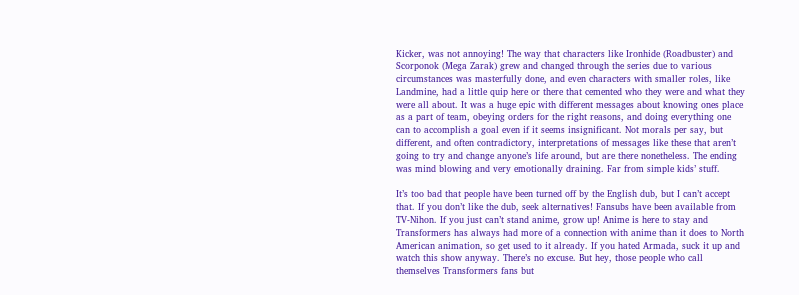Kicker, was not annoying! The way that characters like Ironhide (Roadbuster) and Scorponok (Mega Zarak) grew and changed through the series due to various circumstances was masterfully done, and even characters with smaller roles, like Landmine, had a little quip here or there that cemented who they were and what they were all about. It was a huge epic with different messages about knowing ones place as a part of team, obeying orders for the right reasons, and doing everything one can to accomplish a goal even if it seems insignificant. Not morals per say, but different, and often contradictory, interpretations of messages like these that aren’t going to try and change anyone’s life around, but are there nonetheless. The ending was mind blowing and very emotionally draining. Far from simple kids’ stuff.

It’s too bad that people have been turned off by the English dub, but I can’t accept that. If you don’t like the dub, seek alternatives! Fansubs have been available from TV-Nihon. If you just can’t stand anime, grow up! Anime is here to stay and Transformers has always had more of a connection with anime than it does to North American animation, so get used to it already. If you hated Armada, suck it up and watch this show anyway. There’s no excuse. But hey, those people who call themselves Transformers fans but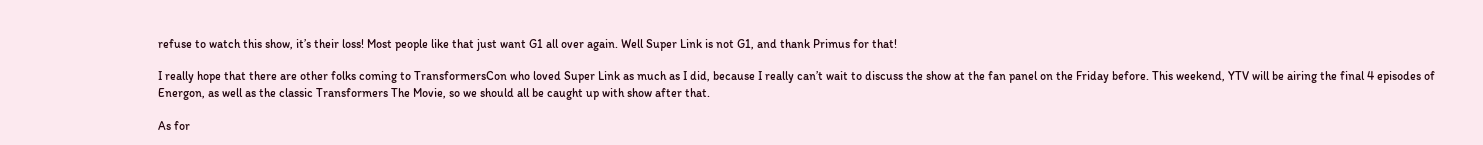refuse to watch this show, it’s their loss! Most people like that just want G1 all over again. Well Super Link is not G1, and thank Primus for that!

I really hope that there are other folks coming to TransformersCon who loved Super Link as much as I did, because I really can’t wait to discuss the show at the fan panel on the Friday before. This weekend, YTV will be airing the final 4 episodes of Energon, as well as the classic Transformers The Movie, so we should all be caught up with show after that.

As for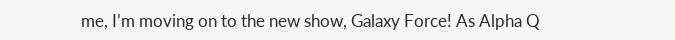me, I’m moving on to the new show, Galaxy Force! As Alpha Q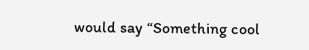would say “Something cool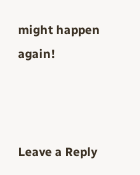might happen again!



Leave a Reply